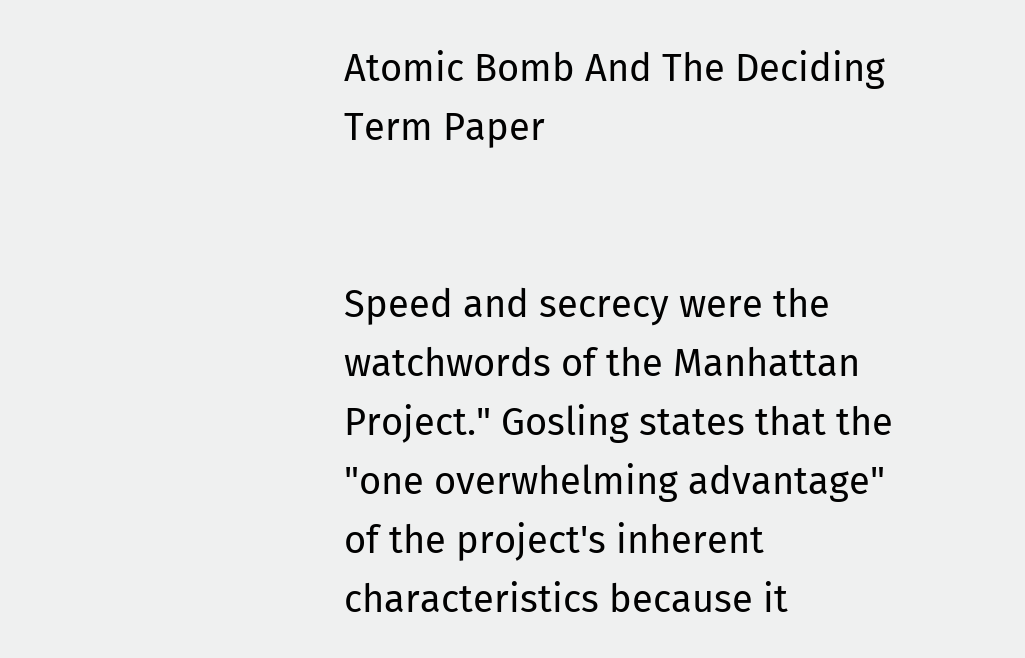Atomic Bomb And The Deciding Term Paper


Speed and secrecy were the watchwords of the Manhattan Project." Gosling states that the "one overwhelming advantage" of the project's inherent characteristics because it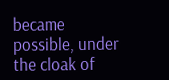became possible, under the cloak of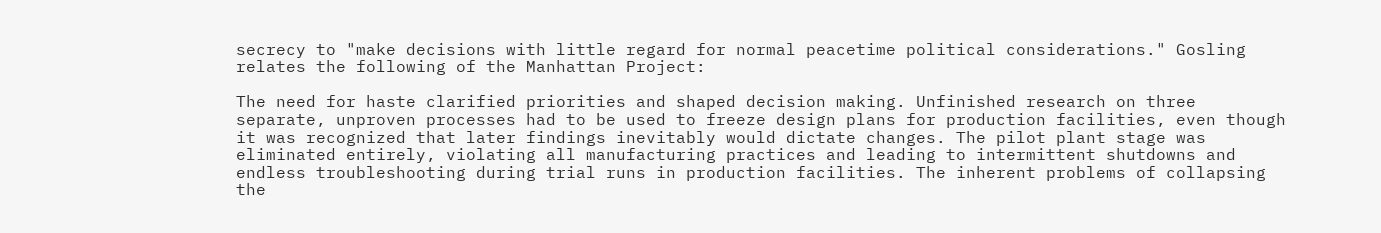secrecy to "make decisions with little regard for normal peacetime political considerations." Gosling relates the following of the Manhattan Project:

The need for haste clarified priorities and shaped decision making. Unfinished research on three separate, unproven processes had to be used to freeze design plans for production facilities, even though it was recognized that later findings inevitably would dictate changes. The pilot plant stage was eliminated entirely, violating all manufacturing practices and leading to intermittent shutdowns and endless troubleshooting during trial runs in production facilities. The inherent problems of collapsing the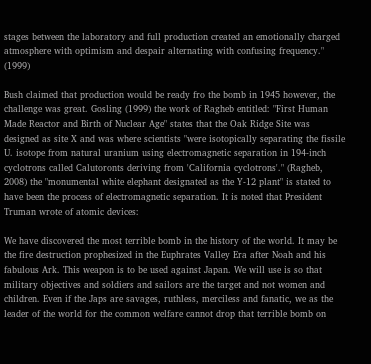stages between the laboratory and full production created an emotionally charged atmosphere with optimism and despair alternating with confusing frequency." (1999)

Bush claimed that production would be ready fro the bomb in 1945 however, the challenge was great. Gosling (1999) the work of Ragheb entitled: "First Human Made Reactor and Birth of Nuclear Age" states that the Oak Ridge Site was designed as site X and was where scientists "were isotopically separating the fissile U. isotope from natural uranium using electromagnetic separation in 194-inch cyclotrons called Calutoronts deriving from 'California cyclotrons'." (Ragheb, 2008) the "monumental white elephant designated as the Y-12 plant" is stated to have been the process of electromagnetic separation. It is noted that President Truman wrote of atomic devices:

We have discovered the most terrible bomb in the history of the world. It may be the fire destruction prophesized in the Euphrates Valley Era after Noah and his fabulous Ark. This weapon is to be used against Japan. We will use is so that military objectives and soldiers and sailors are the target and not women and children. Even if the Japs are savages, ruthless, merciless and fanatic, we as the leader of the world for the common welfare cannot drop that terrible bomb on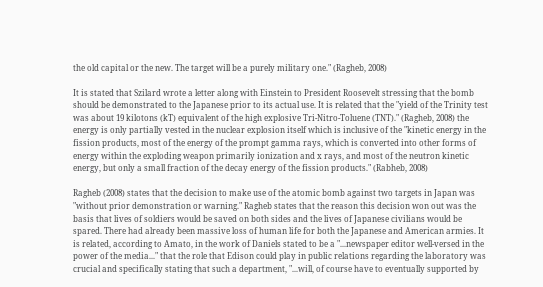the old capital or the new. The target will be a purely military one." (Ragheb, 2008)

It is stated that Szilard wrote a letter along with Einstein to President Roosevelt stressing that the bomb should be demonstrated to the Japanese prior to its actual use. It is related that the "yield of the Trinity test was about 19 kilotons (kT) equivalent of the high explosive Tri-Nitro-Toluene (TNT)." (Ragheb, 2008) the energy is only partially vested in the nuclear explosion itself which is inclusive of the "kinetic energy in the fission products, most of the energy of the prompt gamma rays, which is converted into other forms of energy within the exploding weapon primarily ionization and x rays, and most of the neutron kinetic energy, but only a small fraction of the decay energy of the fission products." (Rabheb, 2008)

Ragheb (2008) states that the decision to make use of the atomic bomb against two targets in Japan was "without prior demonstration or warning." Ragheb states that the reason this decision won out was the basis that lives of soldiers would be saved on both sides and the lives of Japanese civilians would be spared. There had already been massive loss of human life for both the Japanese and American armies. It is related, according to Amato, in the work of Daniels stated to be a "...newspaper editor well-versed in the power of the media..." that the role that Edison could play in public relations regarding the laboratory was crucial and specifically stating that such a department, "...will, of course have to eventually supported by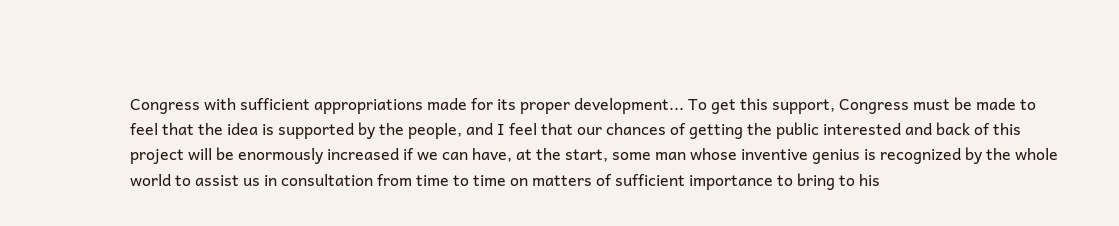Congress with sufficient appropriations made for its proper development... To get this support, Congress must be made to feel that the idea is supported by the people, and I feel that our chances of getting the public interested and back of this project will be enormously increased if we can have, at the start, some man whose inventive genius is recognized by the whole world to assist us in consultation from time to time on matters of sufficient importance to bring to his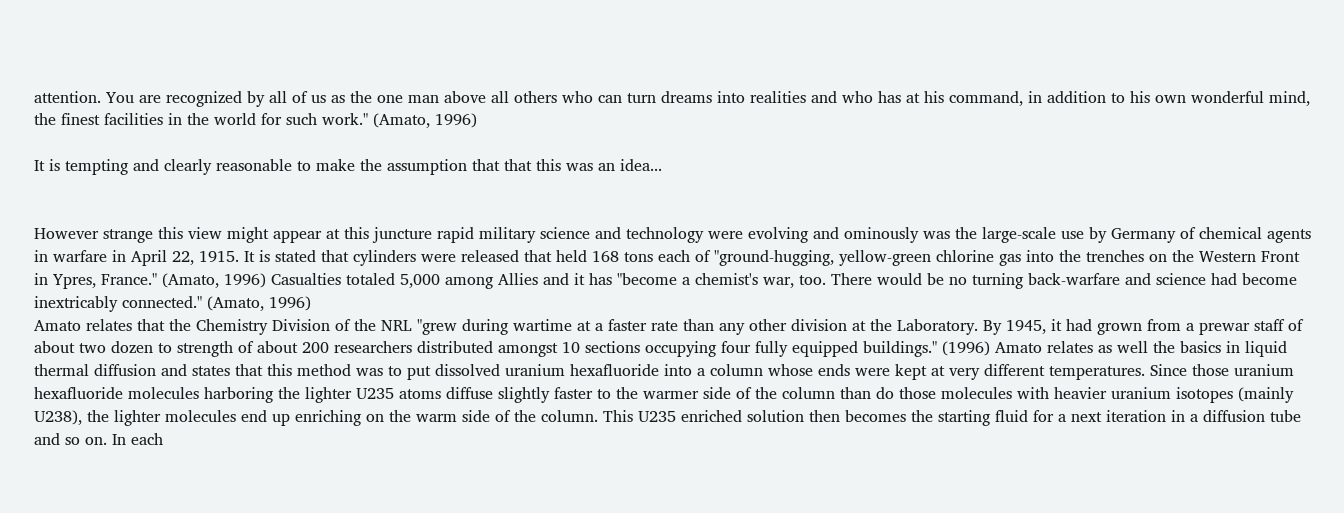attention. You are recognized by all of us as the one man above all others who can turn dreams into realities and who has at his command, in addition to his own wonderful mind, the finest facilities in the world for such work." (Amato, 1996)

It is tempting and clearly reasonable to make the assumption that that this was an idea...


However strange this view might appear at this juncture rapid military science and technology were evolving and ominously was the large-scale use by Germany of chemical agents in warfare in April 22, 1915. It is stated that cylinders were released that held 168 tons each of "ground-hugging, yellow-green chlorine gas into the trenches on the Western Front in Ypres, France." (Amato, 1996) Casualties totaled 5,000 among Allies and it has "become a chemist's war, too. There would be no turning back-warfare and science had become inextricably connected." (Amato, 1996)
Amato relates that the Chemistry Division of the NRL "grew during wartime at a faster rate than any other division at the Laboratory. By 1945, it had grown from a prewar staff of about two dozen to strength of about 200 researchers distributed amongst 10 sections occupying four fully equipped buildings." (1996) Amato relates as well the basics in liquid thermal diffusion and states that this method was to put dissolved uranium hexafluoride into a column whose ends were kept at very different temperatures. Since those uranium hexafluoride molecules harboring the lighter U235 atoms diffuse slightly faster to the warmer side of the column than do those molecules with heavier uranium isotopes (mainly U238), the lighter molecules end up enriching on the warm side of the column. This U235 enriched solution then becomes the starting fluid for a next iteration in a diffusion tube and so on. In each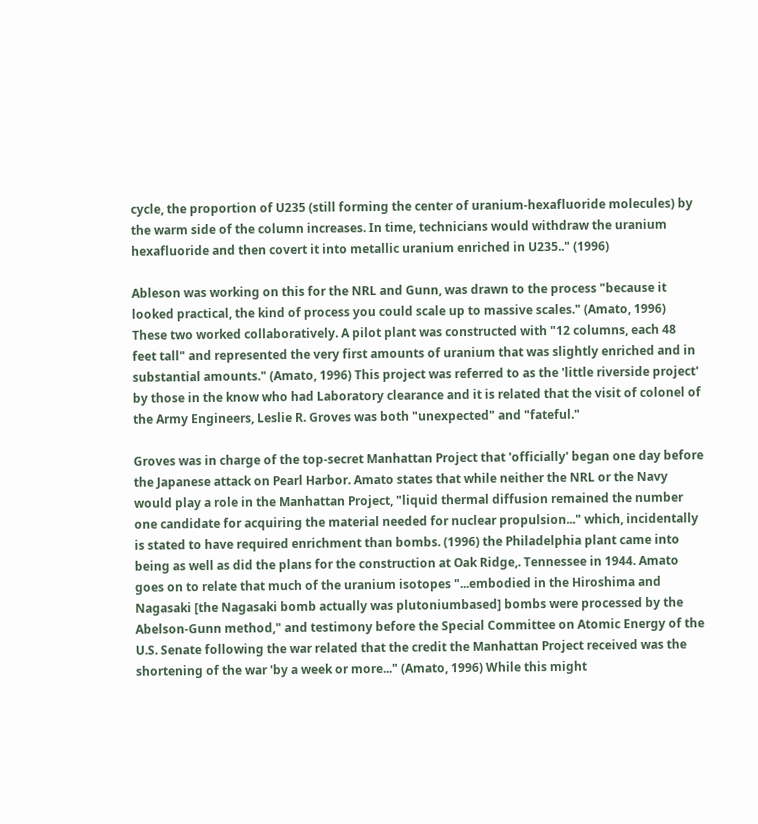cycle, the proportion of U235 (still forming the center of uranium-hexafluoride molecules) by the warm side of the column increases. In time, technicians would withdraw the uranium hexafluoride and then covert it into metallic uranium enriched in U235.." (1996)

Ableson was working on this for the NRL and Gunn, was drawn to the process "because it looked practical, the kind of process you could scale up to massive scales." (Amato, 1996) These two worked collaboratively. A pilot plant was constructed with "12 columns, each 48 feet tall" and represented the very first amounts of uranium that was slightly enriched and in substantial amounts." (Amato, 1996) This project was referred to as the 'little riverside project' by those in the know who had Laboratory clearance and it is related that the visit of colonel of the Army Engineers, Leslie R. Groves was both "unexpected" and "fateful."

Groves was in charge of the top-secret Manhattan Project that 'officially' began one day before the Japanese attack on Pearl Harbor. Amato states that while neither the NRL or the Navy would play a role in the Manhattan Project, "liquid thermal diffusion remained the number one candidate for acquiring the material needed for nuclear propulsion..." which, incidentally is stated to have required enrichment than bombs. (1996) the Philadelphia plant came into being as well as did the plans for the construction at Oak Ridge,. Tennessee in 1944. Amato goes on to relate that much of the uranium isotopes "...embodied in the Hiroshima and Nagasaki [the Nagasaki bomb actually was plutoniumbased] bombs were processed by the Abelson-Gunn method," and testimony before the Special Committee on Atomic Energy of the U.S. Senate following the war related that the credit the Manhattan Project received was the shortening of the war 'by a week or more..." (Amato, 1996) While this might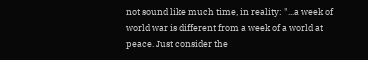not sound like much time, in reality: "...a week of world war is different from a week of a world at peace. Just consider the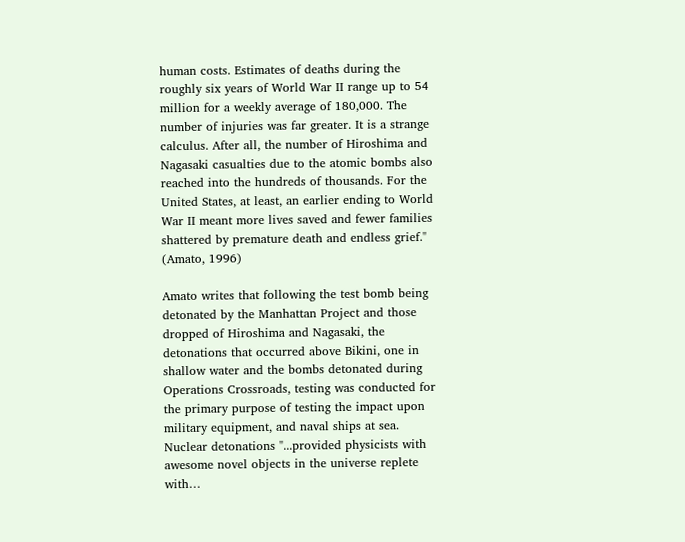human costs. Estimates of deaths during the roughly six years of World War II range up to 54 million for a weekly average of 180,000. The number of injuries was far greater. It is a strange calculus. After all, the number of Hiroshima and Nagasaki casualties due to the atomic bombs also reached into the hundreds of thousands. For the United States, at least, an earlier ending to World War II meant more lives saved and fewer families shattered by premature death and endless grief." (Amato, 1996)

Amato writes that following the test bomb being detonated by the Manhattan Project and those dropped of Hiroshima and Nagasaki, the detonations that occurred above Bikini, one in shallow water and the bombs detonated during Operations Crossroads, testing was conducted for the primary purpose of testing the impact upon military equipment, and naval ships at sea. Nuclear detonations "...provided physicists with awesome novel objects in the universe replete with…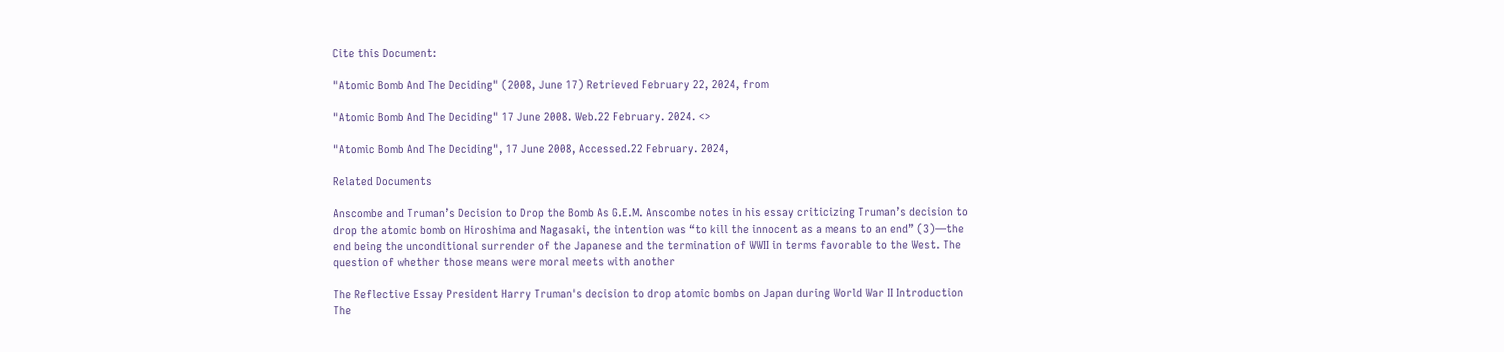Cite this Document:

"Atomic Bomb And The Deciding" (2008, June 17) Retrieved February 22, 2024, from

"Atomic Bomb And The Deciding" 17 June 2008. Web.22 February. 2024. <>

"Atomic Bomb And The Deciding", 17 June 2008, Accessed.22 February. 2024,

Related Documents

Anscombe and Truman’s Decision to Drop the Bomb As G.E.M. Anscombe notes in his essay criticizing Truman’s decision to drop the atomic bomb on Hiroshima and Nagasaki, the intention was “to kill the innocent as a means to an end” (3)—the end being the unconditional surrender of the Japanese and the termination of WWII in terms favorable to the West. The question of whether those means were moral meets with another

The Reflective Essay President Harry Truman's decision to drop atomic bombs on Japan during World War II Introduction The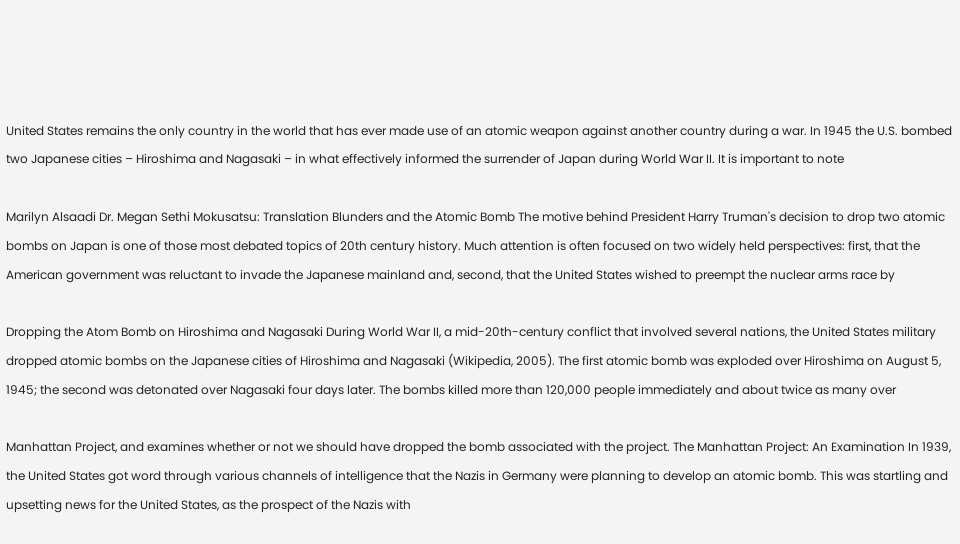United States remains the only country in the world that has ever made use of an atomic weapon against another country during a war. In 1945 the U.S. bombed two Japanese cities – Hiroshima and Nagasaki – in what effectively informed the surrender of Japan during World War II. It is important to note

Marilyn Alsaadi Dr. Megan Sethi Mokusatsu: Translation Blunders and the Atomic Bomb The motive behind President Harry Truman's decision to drop two atomic bombs on Japan is one of those most debated topics of 20th century history. Much attention is often focused on two widely held perspectives: first, that the American government was reluctant to invade the Japanese mainland and, second, that the United States wished to preempt the nuclear arms race by

Dropping the Atom Bomb on Hiroshima and Nagasaki During World War II, a mid-20th-century conflict that involved several nations, the United States military dropped atomic bombs on the Japanese cities of Hiroshima and Nagasaki (Wikipedia, 2005). The first atomic bomb was exploded over Hiroshima on August 5, 1945; the second was detonated over Nagasaki four days later. The bombs killed more than 120,000 people immediately and about twice as many over

Manhattan Project, and examines whether or not we should have dropped the bomb associated with the project. The Manhattan Project: An Examination In 1939, the United States got word through various channels of intelligence that the Nazis in Germany were planning to develop an atomic bomb. This was startling and upsetting news for the United States, as the prospect of the Nazis with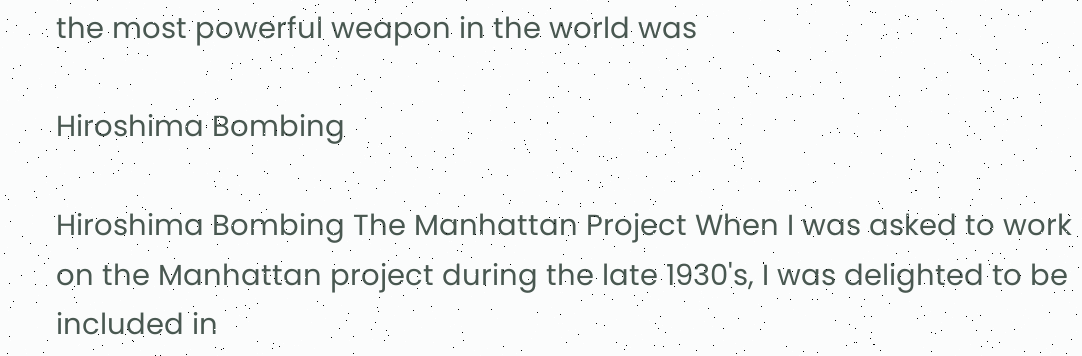the most powerful weapon in the world was

Hiroshima Bombing

Hiroshima Bombing The Manhattan Project When I was asked to work on the Manhattan project during the late 1930's, I was delighted to be included in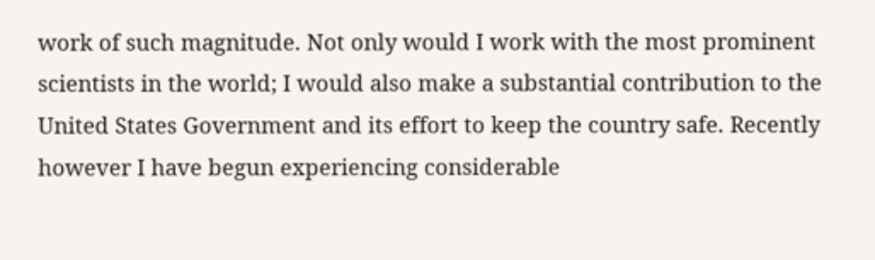work of such magnitude. Not only would I work with the most prominent scientists in the world; I would also make a substantial contribution to the United States Government and its effort to keep the country safe. Recently however I have begun experiencing considerable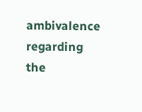ambivalence regarding the